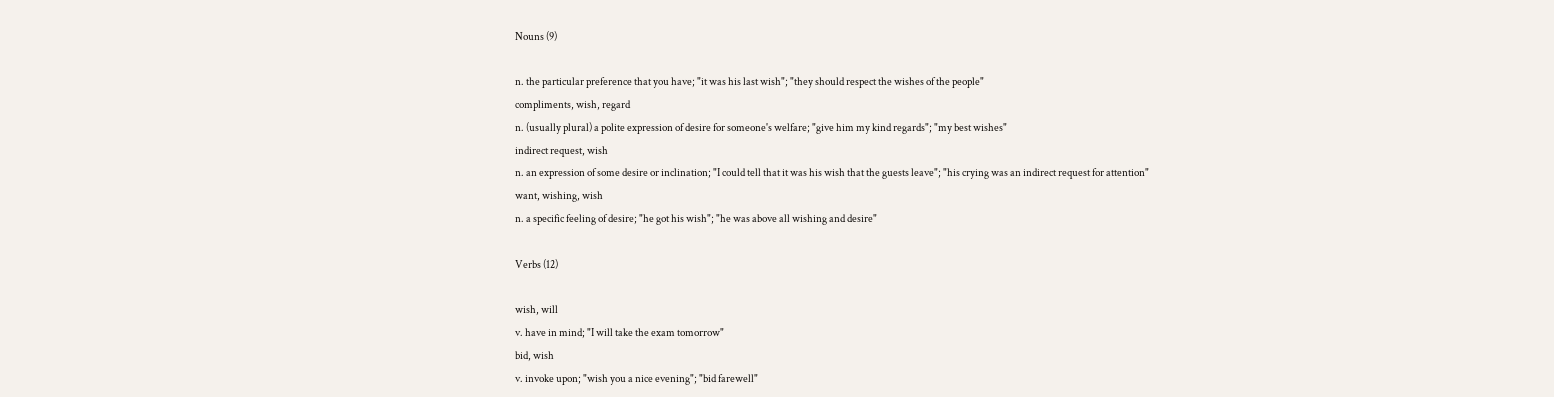Nouns (9)

n. the particular preference that you have; "it was his last wish"; "they should respect the wishes of the people"
compliments, wish, regard
n. (usually plural) a polite expression of desire for someone's welfare; "give him my kind regards"; "my best wishes"
indirect request, wish
n. an expression of some desire or inclination; "I could tell that it was his wish that the guests leave"; "his crying was an indirect request for attention"
want, wishing, wish
n. a specific feeling of desire; "he got his wish"; "he was above all wishing and desire"

Verbs (12)

wish, will
v. have in mind; "I will take the exam tomorrow"
bid, wish
v. invoke upon; "wish you a nice evening"; "bid farewell"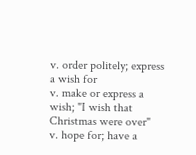v. order politely; express a wish for
v. make or express a wish; "I wish that Christmas were over"
v. hope for; have a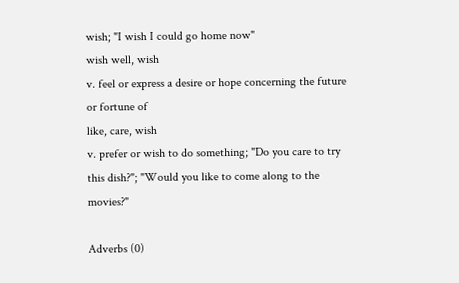wish; "I wish I could go home now"
wish well, wish
v. feel or express a desire or hope concerning the future or fortune of
like, care, wish
v. prefer or wish to do something; "Do you care to try this dish?"; "Would you like to come along to the movies?"

Adverbs (0)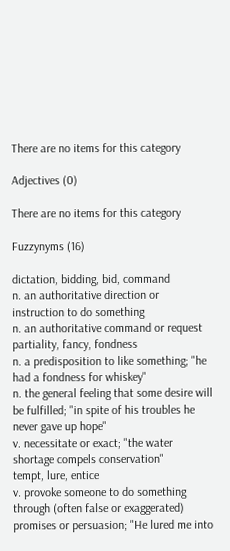There are no items for this category

Adjectives (0)

There are no items for this category

Fuzzynyms (16)

dictation, bidding, bid, command
n. an authoritative direction or instruction to do something
n. an authoritative command or request
partiality, fancy, fondness
n. a predisposition to like something; "he had a fondness for whiskey"
n. the general feeling that some desire will be fulfilled; "in spite of his troubles he never gave up hope"
v. necessitate or exact; "the water shortage compels conservation"
tempt, lure, entice
v. provoke someone to do something through (often false or exaggerated) promises or persuasion; "He lured me into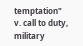temptation"
v. call to duty, military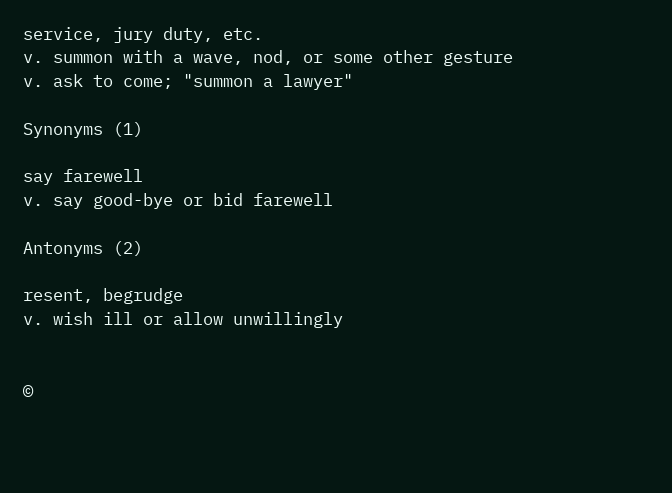service, jury duty, etc.
v. summon with a wave, nod, or some other gesture
v. ask to come; "summon a lawyer"

Synonyms (1)

say farewell
v. say good-bye or bid farewell

Antonyms (2)

resent, begrudge
v. wish ill or allow unwillingly


©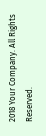2018 Your Company. All Rights Reserved.